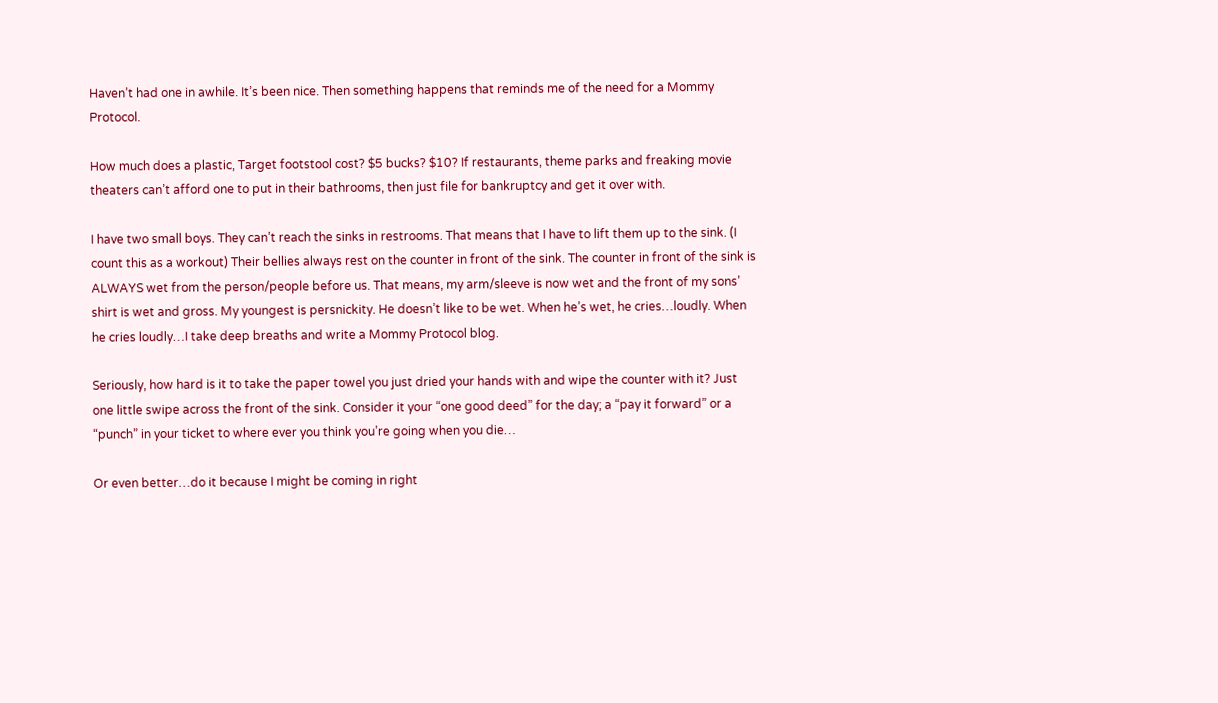Haven’t had one in awhile. It’s been nice. Then something happens that reminds me of the need for a Mommy Protocol.

How much does a plastic, Target footstool cost? $5 bucks? $10? If restaurants, theme parks and freaking movie theaters can’t afford one to put in their bathrooms, then just file for bankruptcy and get it over with.

I have two small boys. They can’t reach the sinks in restrooms. That means that I have to lift them up to the sink. (I count this as a workout) Their bellies always rest on the counter in front of the sink. The counter in front of the sink is ALWAYS wet from the person/people before us. That means, my arm/sleeve is now wet and the front of my sons’ shirt is wet and gross. My youngest is persnickity. He doesn’t like to be wet. When he’s wet, he cries…loudly. When he cries loudly…I take deep breaths and write a Mommy Protocol blog.

Seriously, how hard is it to take the paper towel you just dried your hands with and wipe the counter with it? Just one little swipe across the front of the sink. Consider it your “one good deed” for the day; a “pay it forward” or a “punch” in your ticket to where ever you think you’re going when you die…

Or even better…do it because I might be coming in right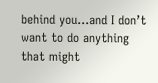behind you…and I don’t want to do anything that might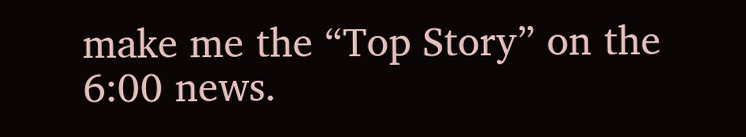make me the “Top Story” on the 6:00 news.